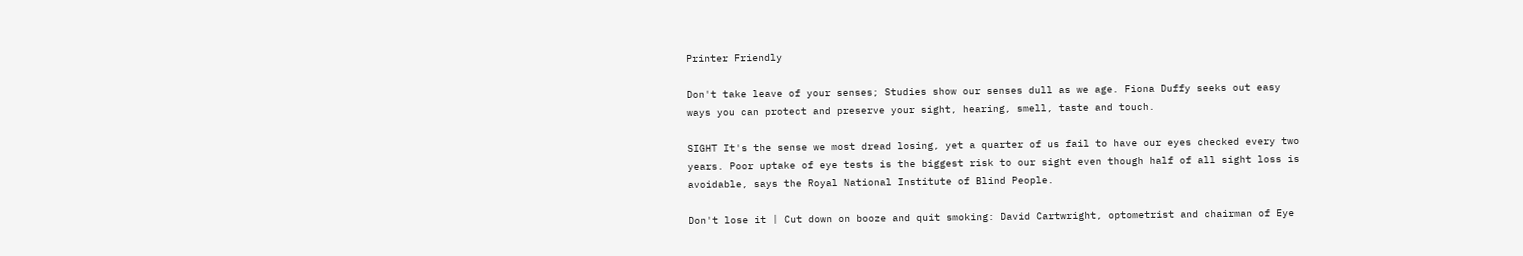Printer Friendly

Don't take leave of your senses; Studies show our senses dull as we age. Fiona Duffy seeks out easy ways you can protect and preserve your sight, hearing, smell, taste and touch.

SIGHT It's the sense we most dread losing, yet a quarter of us fail to have our eyes checked every two years. Poor uptake of eye tests is the biggest risk to our sight even though half of all sight loss is avoidable, says the Royal National Institute of Blind People.

Don't lose it | Cut down on booze and quit smoking: David Cartwright, optometrist and chairman of Eye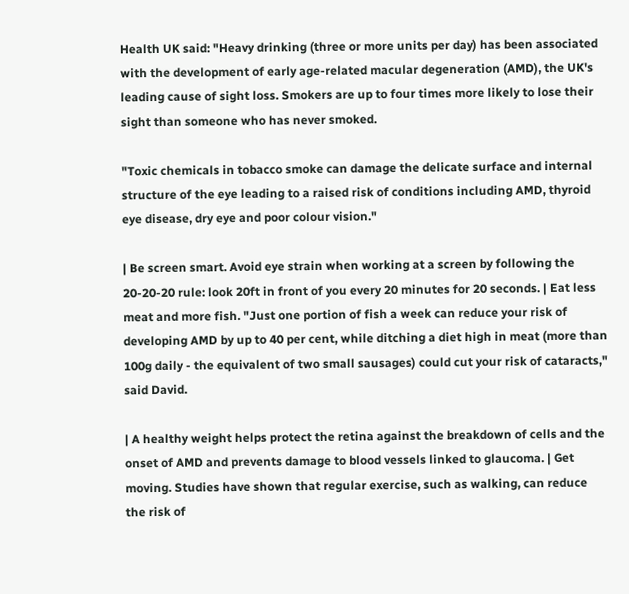Health UK said: "Heavy drinking (three or more units per day) has been associated with the development of early age-related macular degeneration (AMD), the UK's leading cause of sight loss. Smokers are up to four times more likely to lose their sight than someone who has never smoked.

"Toxic chemicals in tobacco smoke can damage the delicate surface and internal structure of the eye leading to a raised risk of conditions including AMD, thyroid eye disease, dry eye and poor colour vision."

| Be screen smart. Avoid eye strain when working at a screen by following the 20-20-20 rule: look 20ft in front of you every 20 minutes for 20 seconds. | Eat less meat and more fish. "Just one portion of fish a week can reduce your risk of developing AMD by up to 40 per cent, while ditching a diet high in meat (more than 100g daily - the equivalent of two small sausages) could cut your risk of cataracts," said David.

| A healthy weight helps protect the retina against the breakdown of cells and the onset of AMD and prevents damage to blood vessels linked to glaucoma. | Get moving. Studies have shown that regular exercise, such as walking, can reduce the risk of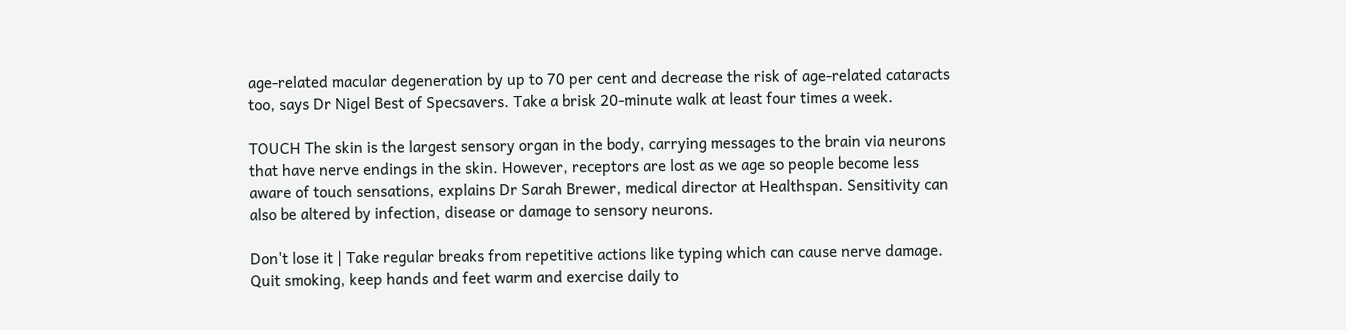age-related macular degeneration by up to 70 per cent and decrease the risk of age-related cataracts too, says Dr Nigel Best of Specsavers. Take a brisk 20-minute walk at least four times a week.

TOUCH The skin is the largest sensory organ in the body, carrying messages to the brain via neurons that have nerve endings in the skin. However, receptors are lost as we age so people become less aware of touch sensations, explains Dr Sarah Brewer, medical director at Healthspan. Sensitivity can also be altered by infection, disease or damage to sensory neurons.

Don't lose it | Take regular breaks from repetitive actions like typing which can cause nerve damage. Quit smoking, keep hands and feet warm and exercise daily to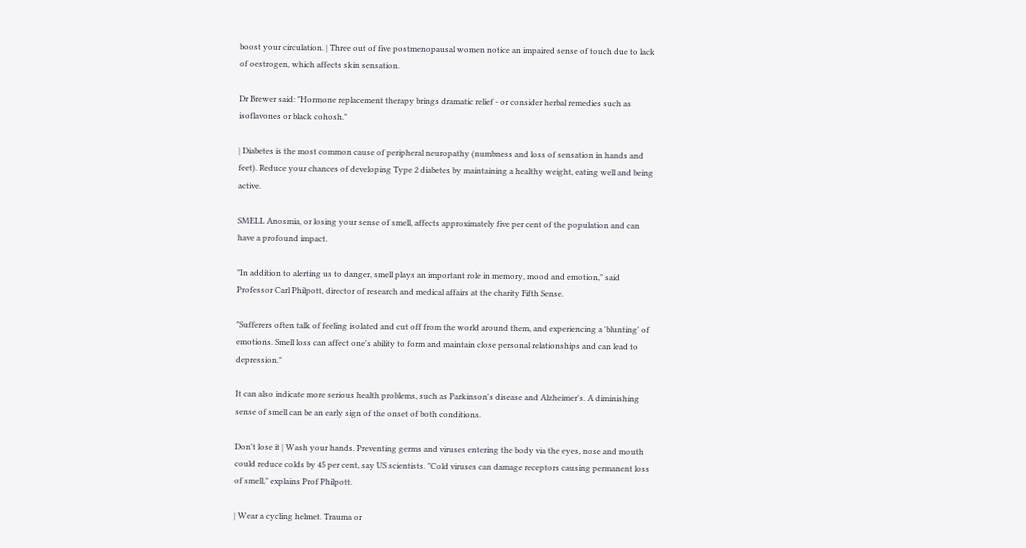boost your circulation. | Three out of five postmenopausal women notice an impaired sense of touch due to lack of oestrogen, which affects skin sensation.

Dr Brewer said: "Hormone replacement therapy brings dramatic relief - or consider herbal remedies such as isoflavones or black cohosh."

| Diabetes is the most common cause of peripheral neuropathy (numbness and loss of sensation in hands and feet). Reduce your chances of developing Type 2 diabetes by maintaining a healthy weight, eating well and being active.

SMELL Anosmia, or losing your sense of smell, affects approximately five per cent of the population and can have a profound impact.

"In addition to alerting us to danger, smell plays an important role in memory, mood and emotion," said Professor Carl Philpott, director of research and medical affairs at the charity Fifth Sense.

"Sufferers often talk of feeling isolated and cut off from the world around them, and experiencing a 'blunting' of emotions. Smell loss can affect one's ability to form and maintain close personal relationships and can lead to depression."

It can also indicate more serious health problems, such as Parkinson's disease and Alzheimer's. A diminishing sense of smell can be an early sign of the onset of both conditions.

Don't lose it | Wash your hands. Preventing germs and viruses entering the body via the eyes, nose and mouth could reduce colds by 45 per cent, say US scientists. "Cold viruses can damage receptors causing permanent loss of smell," explains Prof Philpott.

| Wear a cycling helmet. Trauma or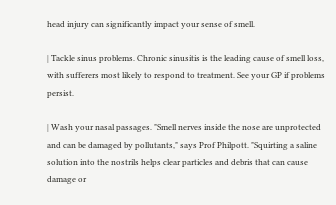head injury can significantly impact your sense of smell.

| Tackle sinus problems. Chronic sinusitis is the leading cause of smell loss, with sufferers most likely to respond to treatment. See your GP if problems persist.

| Wash your nasal passages. "Smell nerves inside the nose are unprotected and can be damaged by pollutants," says Prof Philpott. "Squirting a saline solution into the nostrils helps clear particles and debris that can cause damage or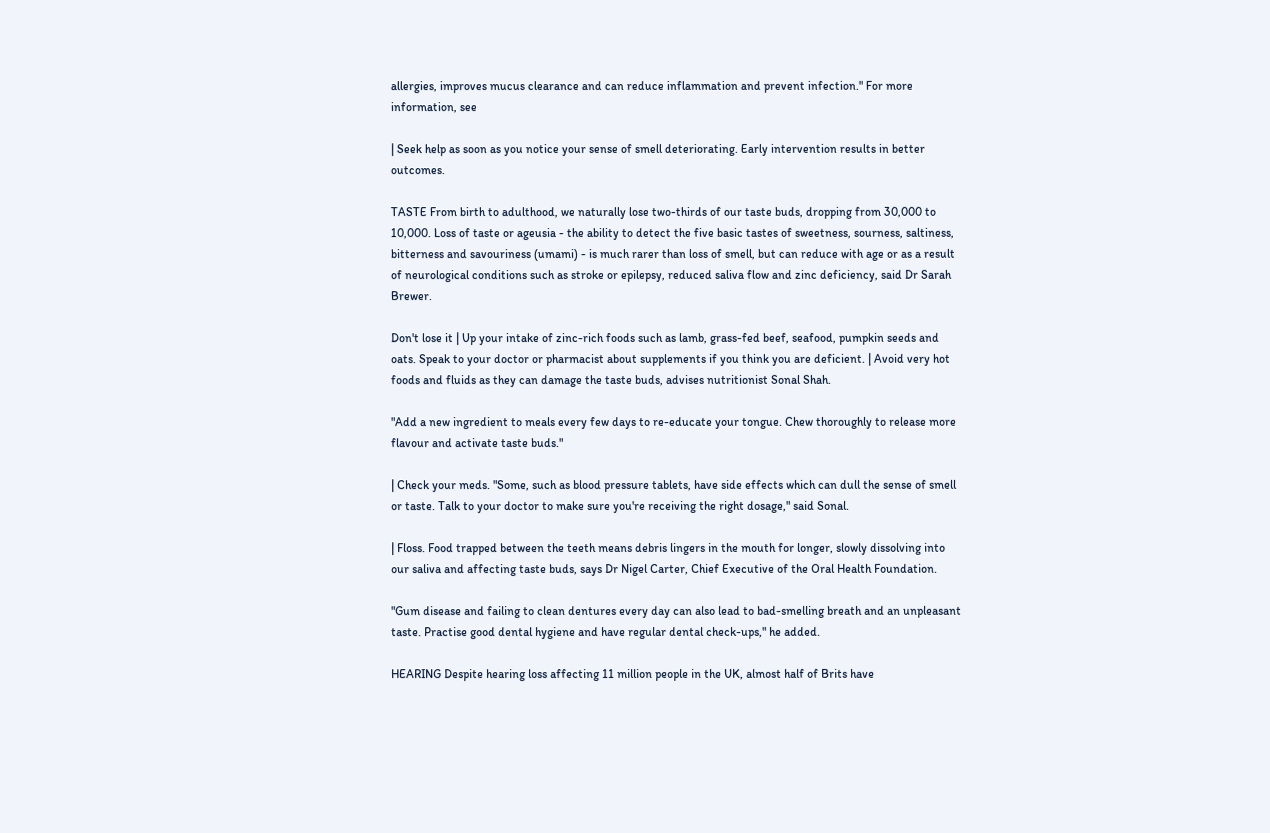allergies, improves mucus clearance and can reduce inflammation and prevent infection." For more information, see

| Seek help as soon as you notice your sense of smell deteriorating. Early intervention results in better outcomes.

TASTE From birth to adulthood, we naturally lose two-thirds of our taste buds, dropping from 30,000 to 10,000. Loss of taste or ageusia - the ability to detect the five basic tastes of sweetness, sourness, saltiness, bitterness and savouriness (umami) - is much rarer than loss of smell, but can reduce with age or as a result of neurological conditions such as stroke or epilepsy, reduced saliva flow and zinc deficiency, said Dr Sarah Brewer.

Don't lose it | Up your intake of zinc-rich foods such as lamb, grass-fed beef, seafood, pumpkin seeds and oats. Speak to your doctor or pharmacist about supplements if you think you are deficient. | Avoid very hot foods and fluids as they can damage the taste buds, advises nutritionist Sonal Shah.

"Add a new ingredient to meals every few days to re-educate your tongue. Chew thoroughly to release more flavour and activate taste buds."

| Check your meds. "Some, such as blood pressure tablets, have side effects which can dull the sense of smell or taste. Talk to your doctor to make sure you're receiving the right dosage," said Sonal.

| Floss. Food trapped between the teeth means debris lingers in the mouth for longer, slowly dissolving into our saliva and affecting taste buds, says Dr Nigel Carter, Chief Executive of the Oral Health Foundation.

"Gum disease and failing to clean dentures every day can also lead to bad-smelling breath and an unpleasant taste. Practise good dental hygiene and have regular dental check-ups," he added.

HEARING Despite hearing loss affecting 11 million people in the UK, almost half of Brits have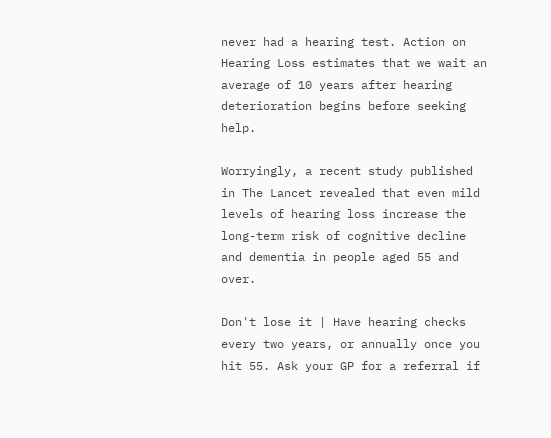never had a hearing test. Action on Hearing Loss estimates that we wait an average of 10 years after hearing deterioration begins before seeking help.

Worryingly, a recent study published in The Lancet revealed that even mild levels of hearing loss increase the long-term risk of cognitive decline and dementia in people aged 55 and over.

Don't lose it | Have hearing checks every two years, or annually once you hit 55. Ask your GP for a referral if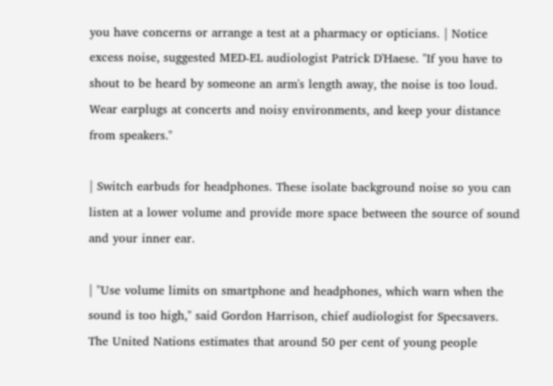you have concerns or arrange a test at a pharmacy or opticians. | Notice excess noise, suggested MED-EL audiologist Patrick D'Haese. "If you have to shout to be heard by someone an arm's length away, the noise is too loud. Wear earplugs at concerts and noisy environments, and keep your distance from speakers."

| Switch earbuds for headphones. These isolate background noise so you can listen at a lower volume and provide more space between the source of sound and your inner ear.

| "Use volume limits on smartphone and headphones, which warn when the sound is too high," said Gordon Harrison, chief audiologist for Specsavers. The United Nations estimates that around 50 per cent of young people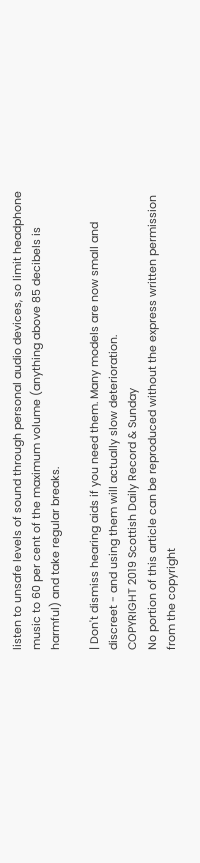listen to unsafe levels of sound through personal audio devices, so limit headphone music to 60 per cent of the maximum volume (anything above 85 decibels is harmful) and take regular breaks.

| Don't dismiss hearing aids if you need them. Many models are now small and discreet - and using them will actually slow deterioration.
COPYRIGHT 2019 Scottish Daily Record & Sunday
No portion of this article can be reproduced without the express written permission from the copyright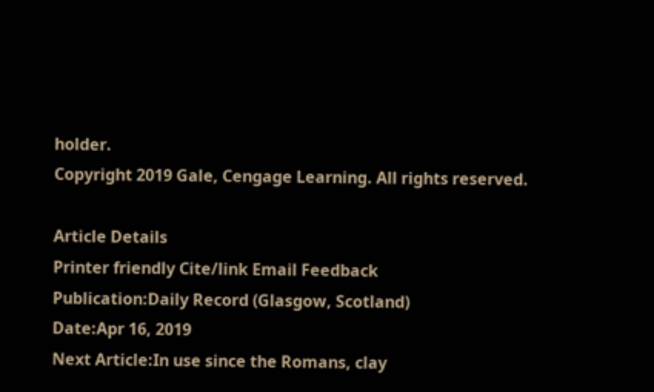holder.
Copyright 2019 Gale, Cengage Learning. All rights reserved.

Article Details
Printer friendly Cite/link Email Feedback
Publication:Daily Record (Glasgow, Scotland)
Date:Apr 16, 2019
Next Article:In use since the Romans, clay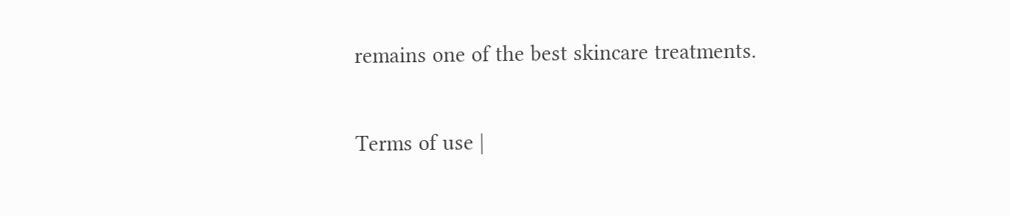remains one of the best skincare treatments.

Terms of use |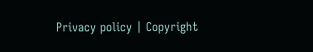Privacy policy | Copyright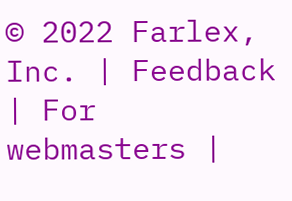© 2022 Farlex, Inc. | Feedback | For webmasters |